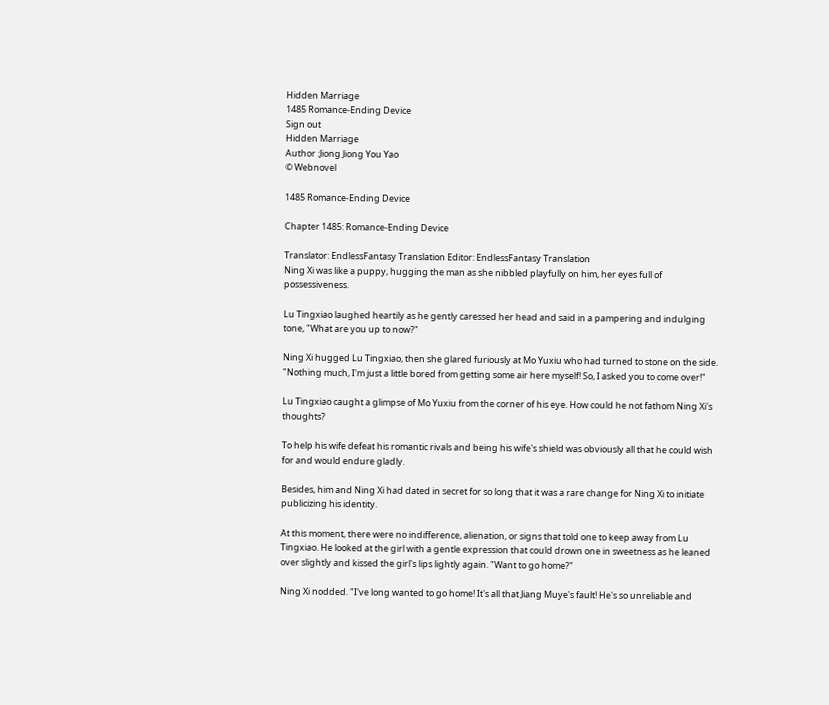Hidden Marriage
1485 Romance-Ending Device
Sign out
Hidden Marriage
Author :Jiong Jiong You Yao
© Webnovel

1485 Romance-Ending Device

Chapter 1485: Romance-Ending Device

Translator: EndlessFantasy Translation Editor: EndlessFantasy Translation
Ning Xi was like a puppy, hugging the man as she nibbled playfully on him, her eyes full of possessiveness.

Lu Tingxiao laughed heartily as he gently caressed her head and said in a pampering and indulging tone, "What are you up to now?"

Ning Xi hugged Lu Tingxiao, then she glared furiously at Mo Yuxiu who had turned to stone on the side. "Nothing much, I'm just a little bored from getting some air here myself! So, I asked you to come over!"

Lu Tingxiao caught a glimpse of Mo Yuxiu from the corner of his eye. How could he not fathom Ning Xi's thoughts?

To help his wife defeat his romantic rivals and being his wife's shield was obviously all that he could wish for and would endure gladly.

Besides, him and Ning Xi had dated in secret for so long that it was a rare change for Ning Xi to initiate publicizing his identity.

At this moment, there were no indifference, alienation, or signs that told one to keep away from Lu Tingxiao. He looked at the girl with a gentle expression that could drown one in sweetness as he leaned over slightly and kissed the girl's lips lightly again. "Want to go home?"

Ning Xi nodded. "I've long wanted to go home! It's all that Jiang Muye's fault! He's so unreliable and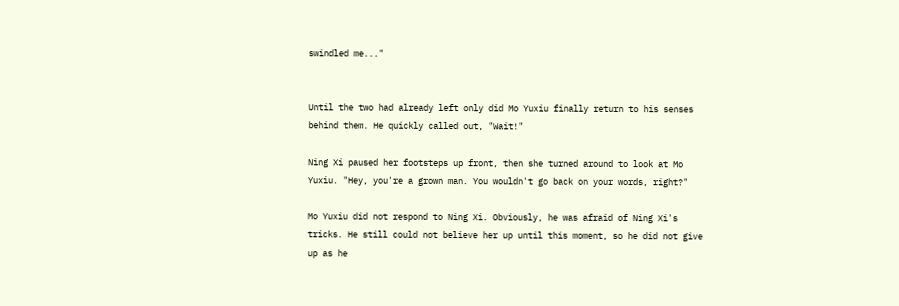swindled me..."


Until the two had already left only did Mo Yuxiu finally return to his senses behind them. He quickly called out, "Wait!"

Ning Xi paused her footsteps up front, then she turned around to look at Mo Yuxiu. "Hey, you're a grown man. You wouldn't go back on your words, right?"

Mo Yuxiu did not respond to Ning Xi. Obviously, he was afraid of Ning Xi's tricks. He still could not believe her up until this moment, so he did not give up as he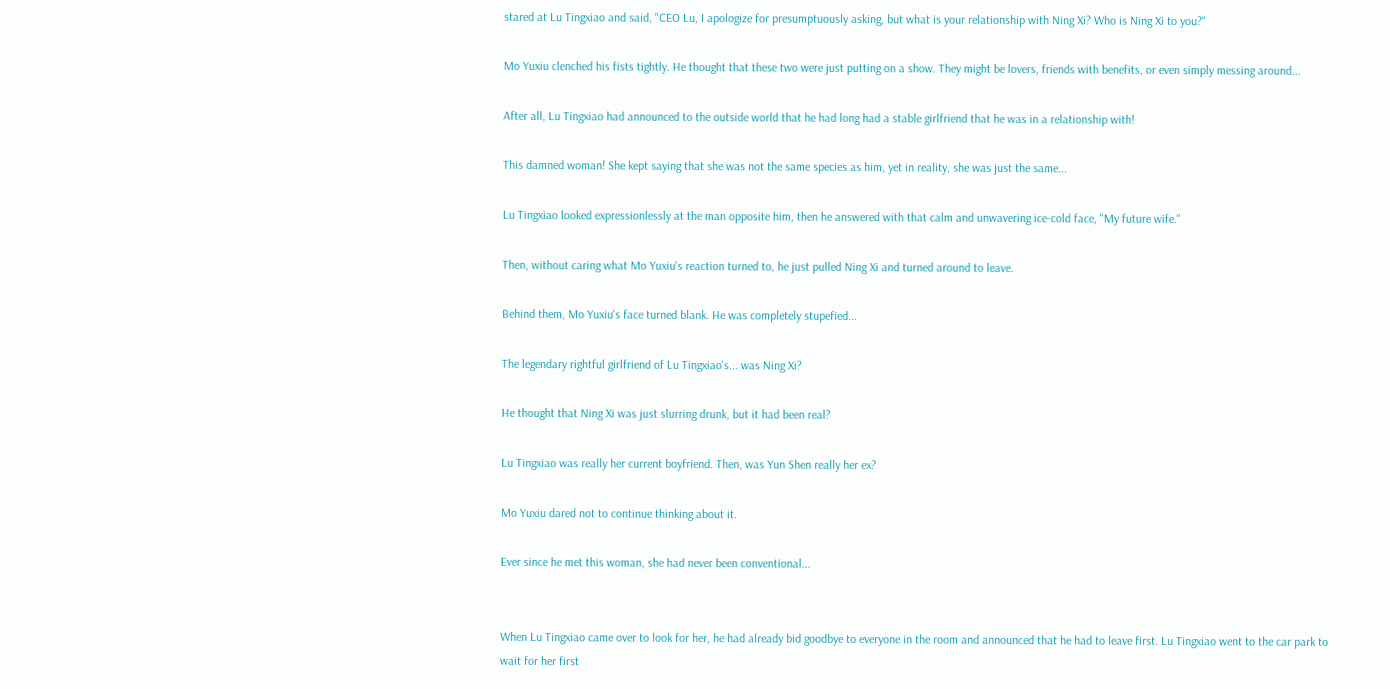stared at Lu Tingxiao and said, "CEO Lu, I apologize for presumptuously asking, but what is your relationship with Ning Xi? Who is Ning Xi to you?"

Mo Yuxiu clenched his fists tightly. He thought that these two were just putting on a show. They might be lovers, friends with benefits, or even simply messing around...

After all, Lu Tingxiao had announced to the outside world that he had long had a stable girlfriend that he was in a relationship with!

This damned woman! She kept saying that she was not the same species as him, yet in reality, she was just the same...

Lu Tingxiao looked expressionlessly at the man opposite him, then he answered with that calm and unwavering ice-cold face, "My future wife."

Then, without caring what Mo Yuxiu's reaction turned to, he just pulled Ning Xi and turned around to leave.

Behind them, Mo Yuxiu's face turned blank. He was completely stupefied...

The legendary rightful girlfriend of Lu Tingxiao's... was Ning Xi?

He thought that Ning Xi was just slurring drunk, but it had been real?

Lu Tingxiao was really her current boyfriend. Then, was Yun Shen really her ex?

Mo Yuxiu dared not to continue thinking about it.

Ever since he met this woman, she had never been conventional...


When Lu Tingxiao came over to look for her, he had already bid goodbye to everyone in the room and announced that he had to leave first. Lu Tingxiao went to the car park to wait for her first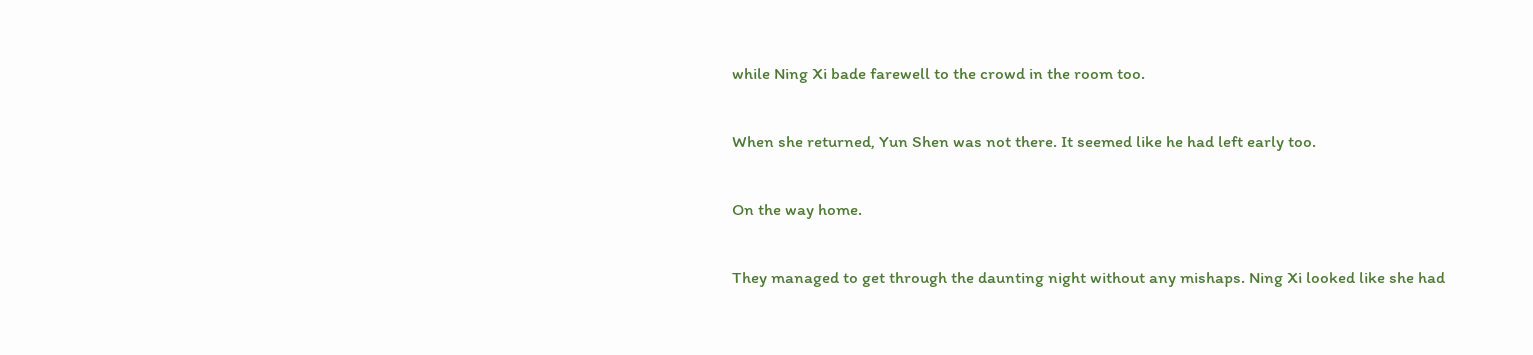while Ning Xi bade farewell to the crowd in the room too.

When she returned, Yun Shen was not there. It seemed like he had left early too.

On the way home.

They managed to get through the daunting night without any mishaps. Ning Xi looked like she had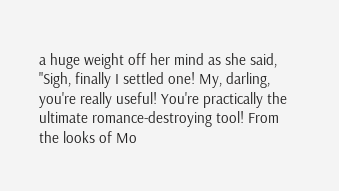a huge weight off her mind as she said, "Sigh, finally I settled one! My, darling, you're really useful! You're practically the ultimate romance-destroying tool! From the looks of Mo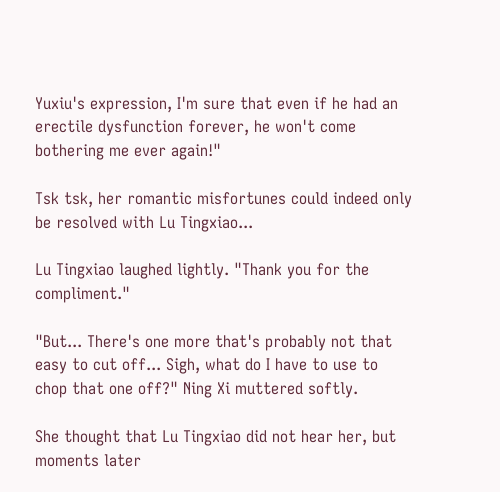Yuxiu's expression, I'm sure that even if he had an erectile dysfunction forever, he won't come bothering me ever again!"

Tsk tsk, her romantic misfortunes could indeed only be resolved with Lu Tingxiao...

Lu Tingxiao laughed lightly. "Thank you for the compliment."

"But... There's one more that's probably not that easy to cut off... Sigh, what do I have to use to chop that one off?" Ning Xi muttered softly.

She thought that Lu Tingxiao did not hear her, but moments later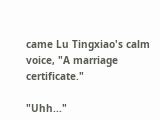came Lu Tingxiao's calm voice, "A marriage certificate."

"Uhh..."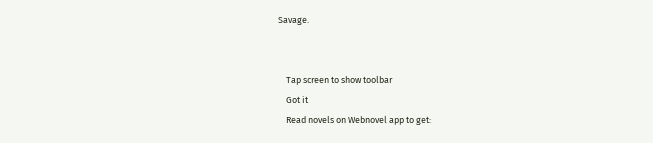Savage.


    Tap screen to show toolbar
    Got it
    Read novels on Webnovel app to get: